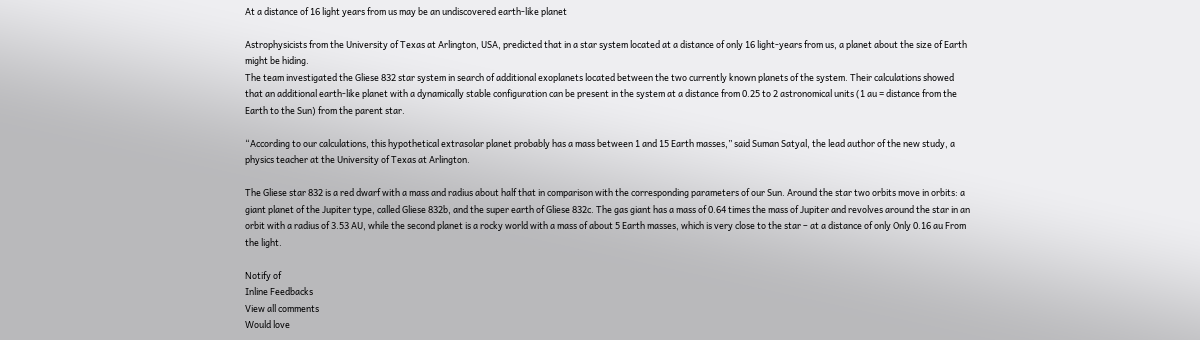At a distance of 16 light years from us may be an undiscovered earth-like planet

Astrophysicists from the University of Texas at Arlington, USA, predicted that in a star system located at a distance of only 16 light-years from us, a planet about the size of Earth might be hiding.
The team investigated the Gliese 832 star system in search of additional exoplanets located between the two currently known planets of the system. Their calculations showed that an additional earth-like planet with a dynamically stable configuration can be present in the system at a distance from 0.25 to 2 astronomical units (1 au = distance from the Earth to the Sun) from the parent star.

“According to our calculations, this hypothetical extrasolar planet probably has a mass between 1 and 15 Earth masses,” said Suman Satyal, the lead author of the new study, a physics teacher at the University of Texas at Arlington.

The Gliese star 832 is a red dwarf with a mass and radius about half that in comparison with the corresponding parameters of our Sun. Around the star two orbits move in orbits: a giant planet of the Jupiter type, called Gliese 832b, and the super earth of Gliese 832c. The gas giant has a mass of 0.64 times the mass of Jupiter and revolves around the star in an orbit with a radius of 3.53 AU, while the second planet is a rocky world with a mass of about 5 Earth masses, which is very close to the star – at a distance of only Only 0.16 au From the light.

Notify of
Inline Feedbacks
View all comments
Would love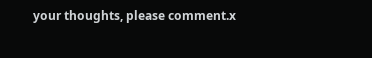your thoughts, please comment.x